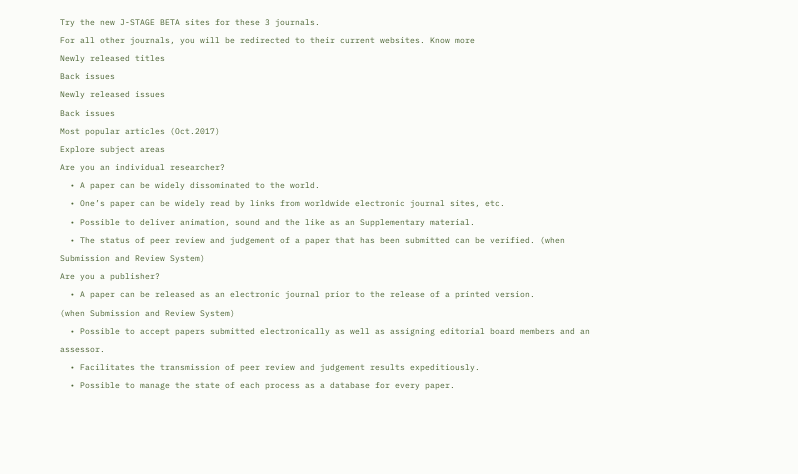Try the new J-STAGE BETA sites for these 3 journals.
For all other journals, you will be redirected to their current websites. Know more
Newly released titles
Back issues
Newly released issues
Back issues
Most popular articles (Oct.2017)
Explore subject areas
Are you an individual researcher?
  • A paper can be widely dissominated to the world.
  • One’s paper can be widely read by links from worldwide electronic journal sites, etc.
  • Possible to deliver animation, sound and the like as an Supplementary material.
  • The status of peer review and judgement of a paper that has been submitted can be verified. (when Submission and Review System)
Are you a publisher?
  • A paper can be released as an electronic journal prior to the release of a printed version.
(when Submission and Review System)
  • Possible to accept papers submitted electronically as well as assigning editorial board members and an assessor.
  • Facilitates the transmission of peer review and judgement results expeditiously.
  • Possible to manage the state of each process as a database for every paper.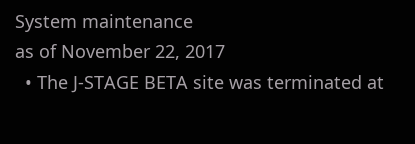System maintenance
as of November 22, 2017
  • The J-STAGE BETA site was terminated at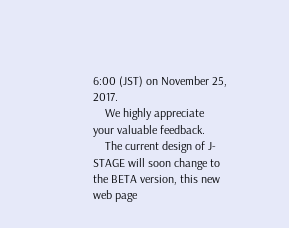6:00 (JST) on November 25, 2017.
    We highly appreciate your valuable feedback.
    The current design of J-STAGE will soon change to the BETA version, this new web page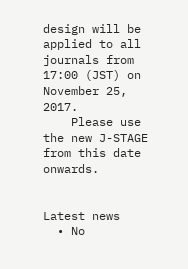design will be applied to all journals from 17:00 (JST) on November 25, 2017.
    Please use the new J-STAGE from this date onwards.


Latest news
  • No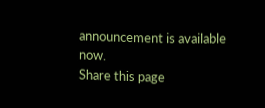announcement is available now.
Share this page